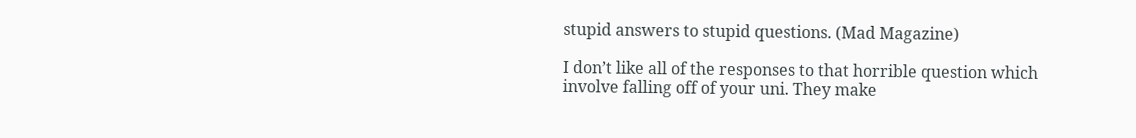stupid answers to stupid questions. (Mad Magazine)

I don’t like all of the responses to that horrible question which
involve falling off of your uni. They make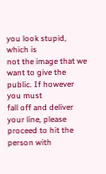you look stupid, which is
not the image that we want to give the public. If however you must
fall off and deliver your line, please proceed to hit the person with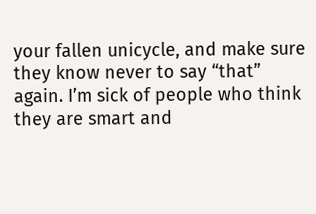your fallen unicycle, and make sure they know never to say “that”
again. I’m sick of people who think they are smart and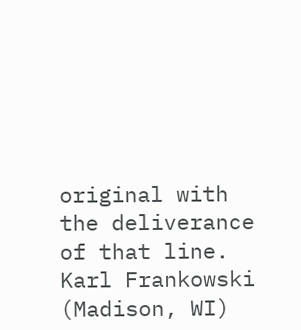original with
the deliverance of that line. Karl Frankowski (Madison, WI)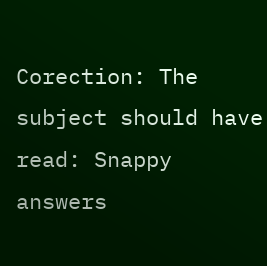Corection: The subject should have read: Snappy answers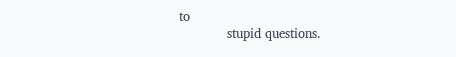to
            stupid questions.